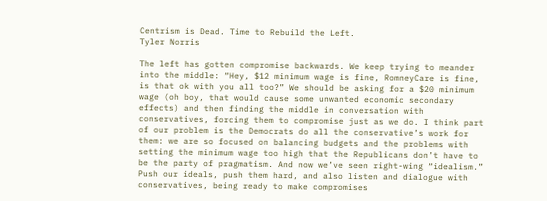Centrism is Dead. Time to Rebuild the Left.
Tyler Norris

The left has gotten compromise backwards. We keep trying to meander into the middle: “Hey, $12 minimum wage is fine, RomneyCare is fine, is that ok with you all too?” We should be asking for a $20 minimum wage (oh boy, that would cause some unwanted economic secondary effects) and then finding the middle in conversation with conservatives, forcing them to compromise just as we do. I think part of our problem is the Democrats do all the conservative’s work for them: we are so focused on balancing budgets and the problems with setting the minimum wage too high that the Republicans don’t have to be the party of pragmatism. And now we’ve seen right-wing “idealism.” Push our ideals, push them hard, and also listen and dialogue with conservatives, being ready to make compromises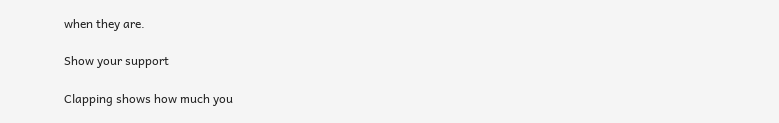when they are.

Show your support

Clapping shows how much you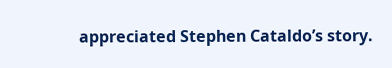appreciated Stephen Cataldo’s story.